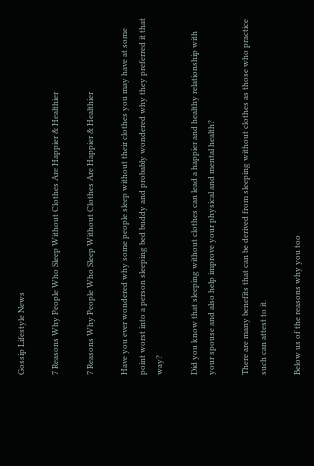Gossip Lifestyle News

7 Reasons Why People Who Sleep Without Clothes Are Happier & Healthier

7 Reasons Why People Who Sleep Without Clothes Are Happier & Healthier

Have you ever wondered why some people sleep without their clothes you may have at some point worst into a person sleeping bed buddy and probably wondered why they preferred it that way?

Did you know that sleeping without clothes can lead a happier and healthy relationship with your spouse and also help improve your physical and mental health?

There are many benefits that can be derived from sleeping without clothes as those who practice such can attest to it.

Below us of the reasons why you too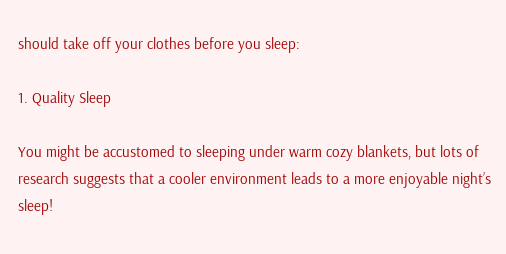should take off your clothes before you sleep:

1. Quality Sleep

You might be accustomed to sleeping under warm cozy blankets, but lots of research suggests that a cooler environment leads to a more enjoyable night’s sleep!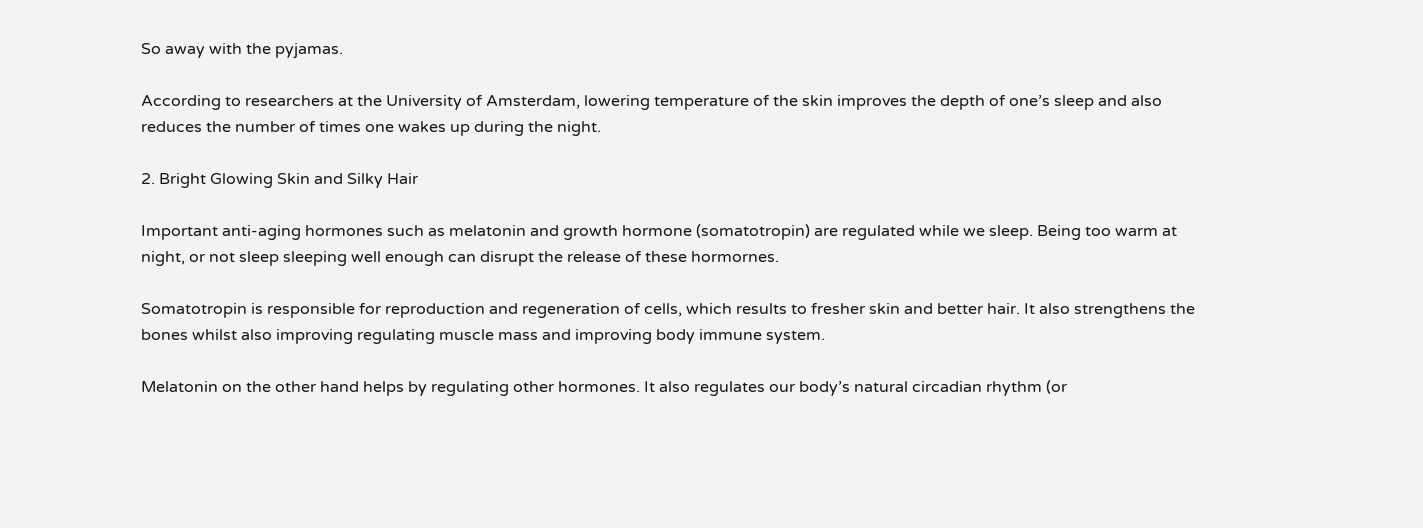So away with the pyjamas.

According to researchers at the University of Amsterdam, lowering temperature of the skin improves the depth of one’s sleep and also reduces the number of times one wakes up during the night.

2. Bright Glowing Skin and Silky Hair

Important anti-aging hormones such as melatonin and growth hormone (somatotropin) are regulated while we sleep. Being too warm at night, or not sleep sleeping well enough can disrupt the release of these hormornes.

Somatotropin is responsible for reproduction and regeneration of cells, which results to fresher skin and better hair. It also strengthens the bones whilst also improving regulating muscle mass and improving body immune system.

Melatonin on the other hand helps by regulating other hormones. It also regulates our body’s natural circadian rhythm (or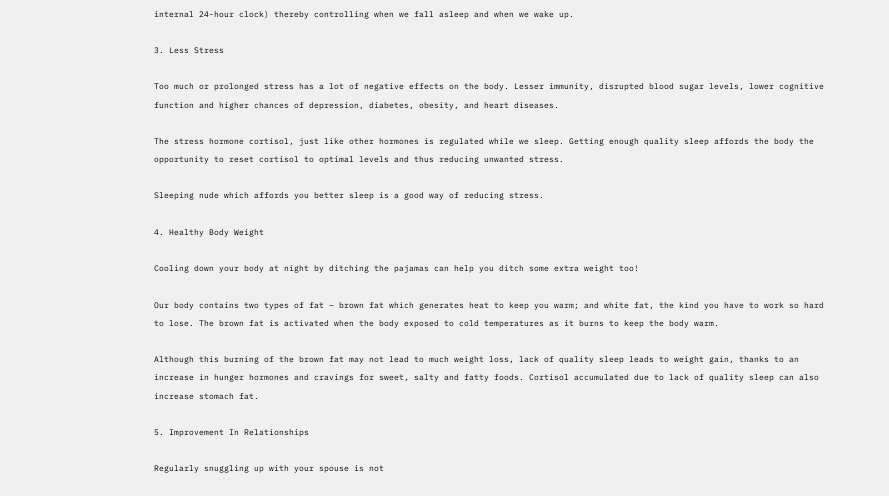internal 24-hour clock) thereby controlling when we fall asleep and when we wake up.

3. Less Stress

Too much or prolonged stress has a lot of negative effects on the body. Lesser immunity, disrupted blood sugar levels, lower cognitive function and higher chances of depression, diabetes, obesity, and heart diseases.

The stress hormone cortisol, just like other hormones is regulated while we sleep. Getting enough quality sleep affords the body the opportunity to reset cortisol to optimal levels and thus reducing unwanted stress.

Sleeping nude which affords you better sleep is a good way of reducing stress.

4. Healthy Body Weight

Cooling down your body at night by ditching the pajamas can help you ditch some extra weight too!

Our body contains two types of fat – brown fat which generates heat to keep you warm; and white fat, the kind you have to work so hard to lose. The brown fat is activated when the body exposed to cold temperatures as it burns to keep the body warm.

Although this burning of the brown fat may not lead to much weight loss, lack of quality sleep leads to weight gain, thanks to an increase in hunger hormones and cravings for sweet, salty and fatty foods. Cortisol accumulated due to lack of quality sleep can also increase stomach fat.

5. Improvement In Relationships

Regularly snuggling up with your spouse is not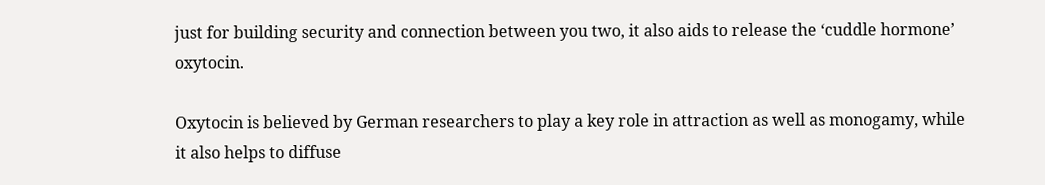just for building security and connection between you two, it also aids to release the ‘cuddle hormone’ oxytocin.

Oxytocin is believed by German researchers to play a key role in attraction as well as monogamy, while it also helps to diffuse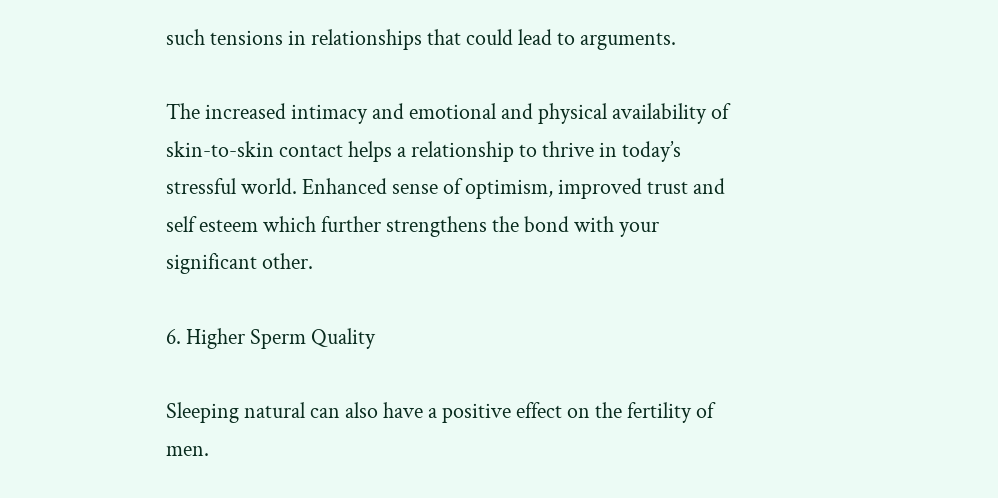such tensions in relationships that could lead to arguments.

The increased intimacy and emotional and physical availability of skin-to-skin contact helps a relationship to thrive in today’s stressful world. Enhanced sense of optimism, improved trust and self esteem which further strengthens the bond with your significant other.

6. Higher Sperm Quality

Sleeping natural can also have a positive effect on the fertility of men.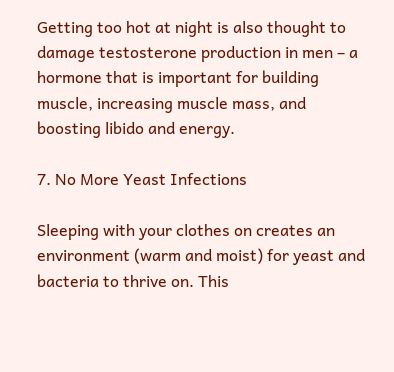Getting too hot at night is also thought to damage testosterone production in men – a hormone that is important for building muscle, increasing muscle mass, and boosting libido and energy.

7. No More Yeast Infections

Sleeping with your clothes on creates an environment (warm and moist) for yeast and bacteria to thrive on. This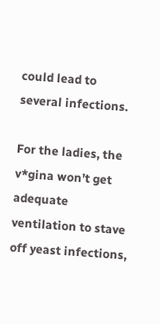could lead to several infections.

For the ladies, the v*gina won’t get adequate ventilation to stave off yeast infections,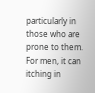particularly in those who are prone to them. For men, it can itching in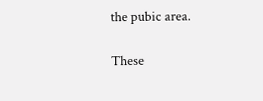the pubic area.

These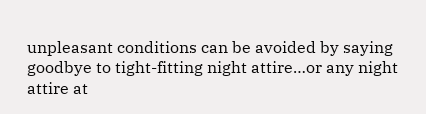unpleasant conditions can be avoided by saying goodbye to tight-fitting night attire…or any night attire at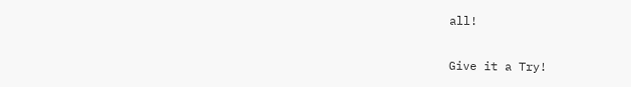all!

Give it a Try!